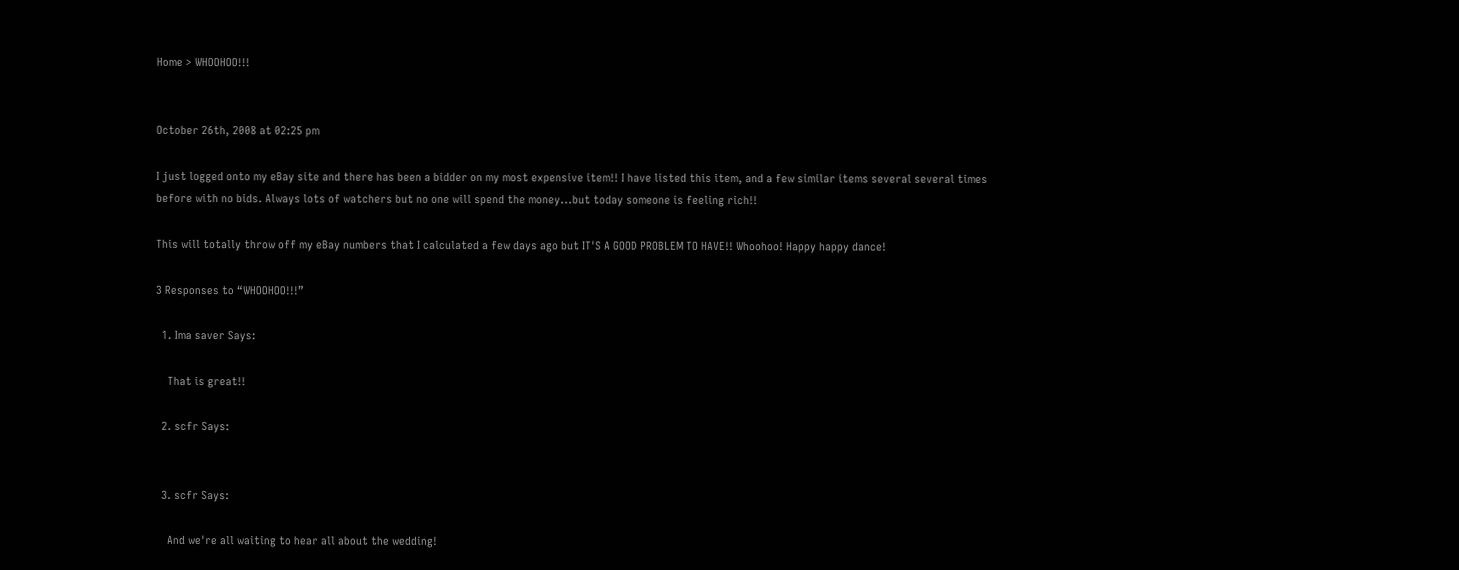Home > WHOOHOO!!!


October 26th, 2008 at 02:25 pm

I just logged onto my eBay site and there has been a bidder on my most expensive item!! I have listed this item, and a few similar items several several times before with no bids. Always lots of watchers but no one will spend the money...but today someone is feeling rich!!

This will totally throw off my eBay numbers that I calculated a few days ago but IT'S A GOOD PROBLEM TO HAVE!! Whoohoo! Happy happy dance!

3 Responses to “WHOOHOO!!!”

  1. Ima saver Says:

    That is great!!

  2. scfr Says:


  3. scfr Says:

    And we're all waiting to hear all about the wedding!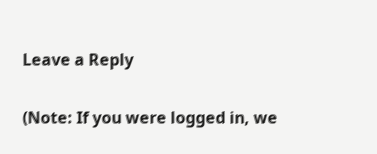Leave a Reply

(Note: If you were logged in, we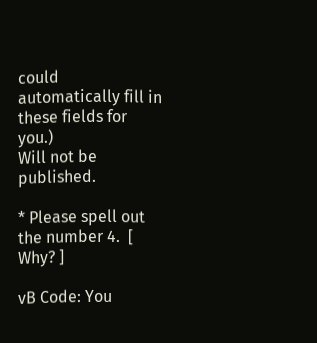could automatically fill in these fields for you.)
Will not be published.

* Please spell out the number 4.  [ Why? ]

vB Code: You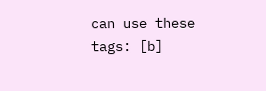can use these tags: [b]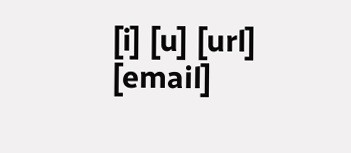[i] [u] [url] [email]